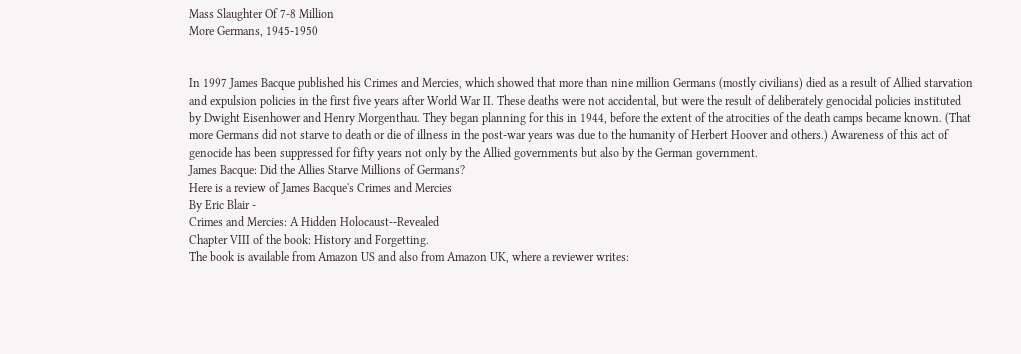Mass Slaughter Of 7-8 Million
More Germans, 1945-1950


In 1997 James Bacque published his Crimes and Mercies, which showed that more than nine million Germans (mostly civilians) died as a result of Allied starvation and expulsion policies in the first five years after World War II. These deaths were not accidental, but were the result of deliberately genocidal policies instituted by Dwight Eisenhower and Henry Morgenthau. They began planning for this in 1944, before the extent of the atrocities of the death camps became known. (That more Germans did not starve to death or die of illness in the post-war years was due to the humanity of Herbert Hoover and others.) Awareness of this act of genocide has been suppressed for fifty years not only by the Allied governments but also by the German government.
James Bacque: Did the Allies Starve Millions of Germans?
Here is a review of James Bacque's Crimes and Mercies
By Eric Blair -
Crimes and Mercies: A Hidden Holocaust--Revealed
Chapter VIII of the book: History and Forgetting.
The book is available from Amazon US and also from Amazon UK, where a reviewer writes: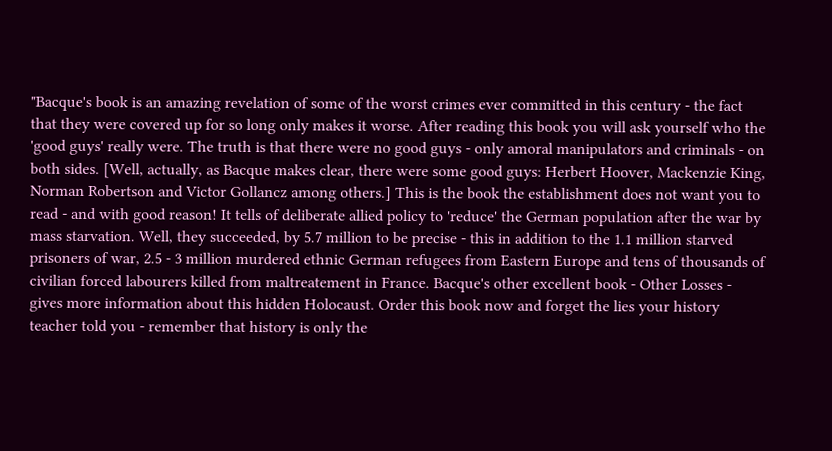"Bacque's book is an amazing revelation of some of the worst crimes ever committed in this century - the fact that they were covered up for so long only makes it worse. After reading this book you will ask yourself who the 'good guys' really were. The truth is that there were no good guys - only amoral manipulators and criminals - on both sides. [Well, actually, as Bacque makes clear, there were some good guys: Herbert Hoover, Mackenzie King, Norman Robertson and Victor Gollancz among others.] This is the book the establishment does not want you to read - and with good reason! It tells of deliberate allied policy to 'reduce' the German population after the war by mass starvation. Well, they succeeded, by 5.7 million to be precise - this in addition to the 1.1 million starved prisoners of war, 2.5 - 3 million murdered ethnic German refugees from Eastern Europe and tens of thousands of civilian forced labourers killed from maltreatement in France. Bacque's other excellent book - Other Losses - gives more information about this hidden Holocaust. Order this book now and forget the lies your history teacher told you - remember that history is only the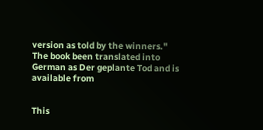version as told by the winners."
The book been translated into German as Der geplante Tod and is available from


This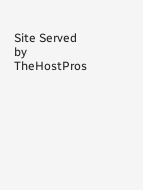Site Served by TheHostPros